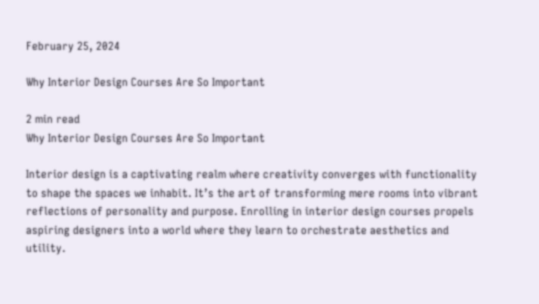February 25, 2024

Why Interior Design Courses Are So Important

2 min read
Why Interior Design Courses Are So Important

Interior design is a captivating realm where creativity converges with functionality to shape the spaces we inhabit. It’s the art of transforming mere rooms into vibrant reflections of personality and purpose. Enrolling in interior design courses propels aspiring designers into a world where they learn to orchestrate aesthetics and utility.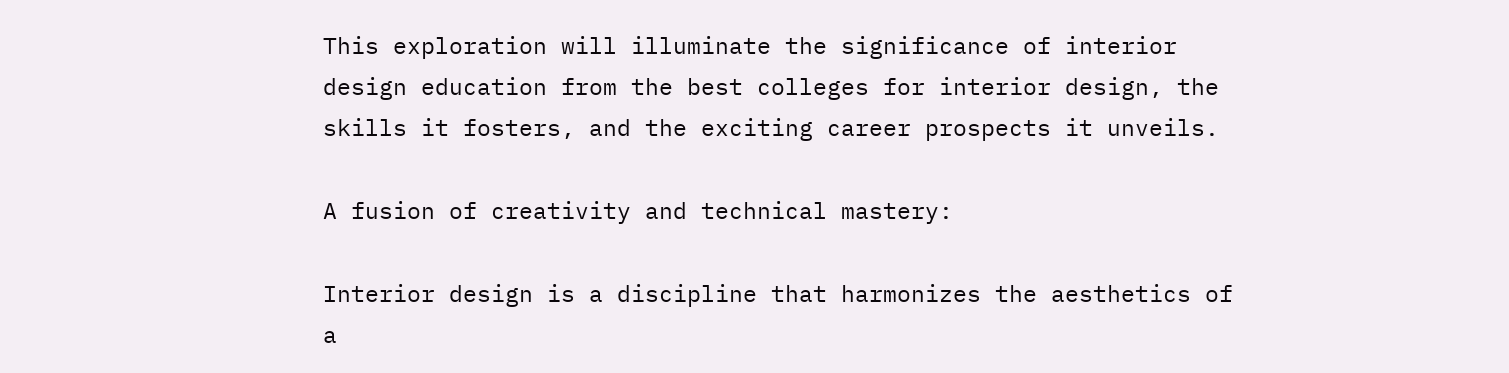This exploration will illuminate the significance of interior design education from the best colleges for interior design, the skills it fosters, and the exciting career prospects it unveils.

A fusion of creativity and technical mastery:

Interior design is a discipline that harmonizes the aesthetics of a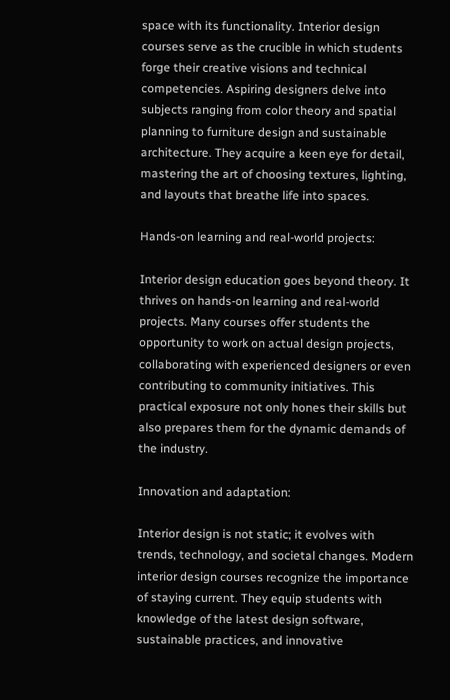space with its functionality. Interior design courses serve as the crucible in which students forge their creative visions and technical competencies. Aspiring designers delve into subjects ranging from color theory and spatial planning to furniture design and sustainable architecture. They acquire a keen eye for detail, mastering the art of choosing textures, lighting, and layouts that breathe life into spaces.

Hands-on learning and real-world projects:

Interior design education goes beyond theory. It thrives on hands-on learning and real-world projects. Many courses offer students the opportunity to work on actual design projects, collaborating with experienced designers or even contributing to community initiatives. This practical exposure not only hones their skills but also prepares them for the dynamic demands of the industry.

Innovation and adaptation:

Interior design is not static; it evolves with trends, technology, and societal changes. Modern interior design courses recognize the importance of staying current. They equip students with knowledge of the latest design software, sustainable practices, and innovative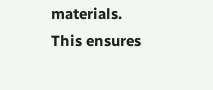materials. This ensures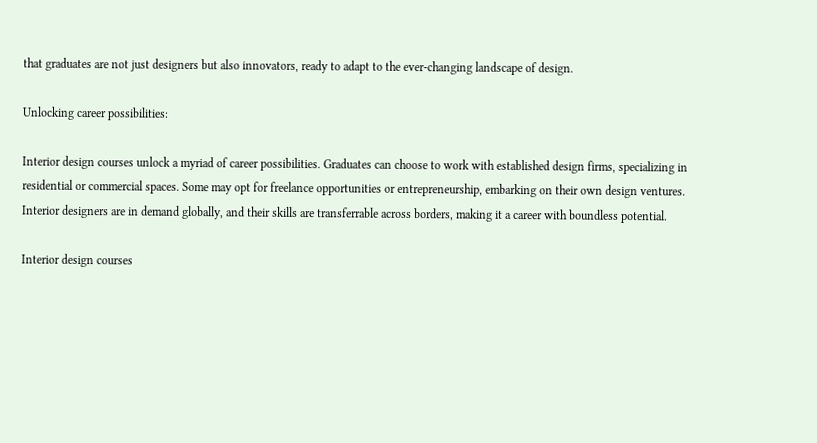that graduates are not just designers but also innovators, ready to adapt to the ever-changing landscape of design.

Unlocking career possibilities:

Interior design courses unlock a myriad of career possibilities. Graduates can choose to work with established design firms, specializing in residential or commercial spaces. Some may opt for freelance opportunities or entrepreneurship, embarking on their own design ventures. Interior designers are in demand globally, and their skills are transferrable across borders, making it a career with boundless potential.

Interior design courses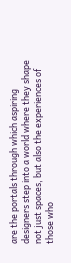are the portals through which aspiring designers step into a world where they shape not just spaces, but also the experiences of those who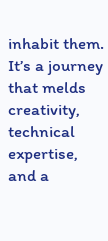inhabit them. It’s a journey that melds creativity, technical expertise, and a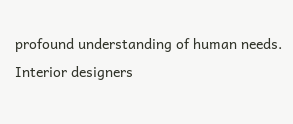profound understanding of human needs. Interior designers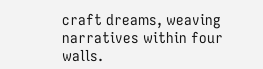craft dreams, weaving narratives within four walls.